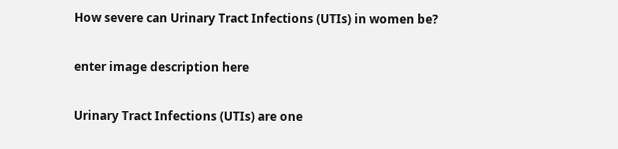How severe can Urinary Tract Infections (UTIs) in women be?

enter image description here

Urinary Tract Infections (UTIs) are one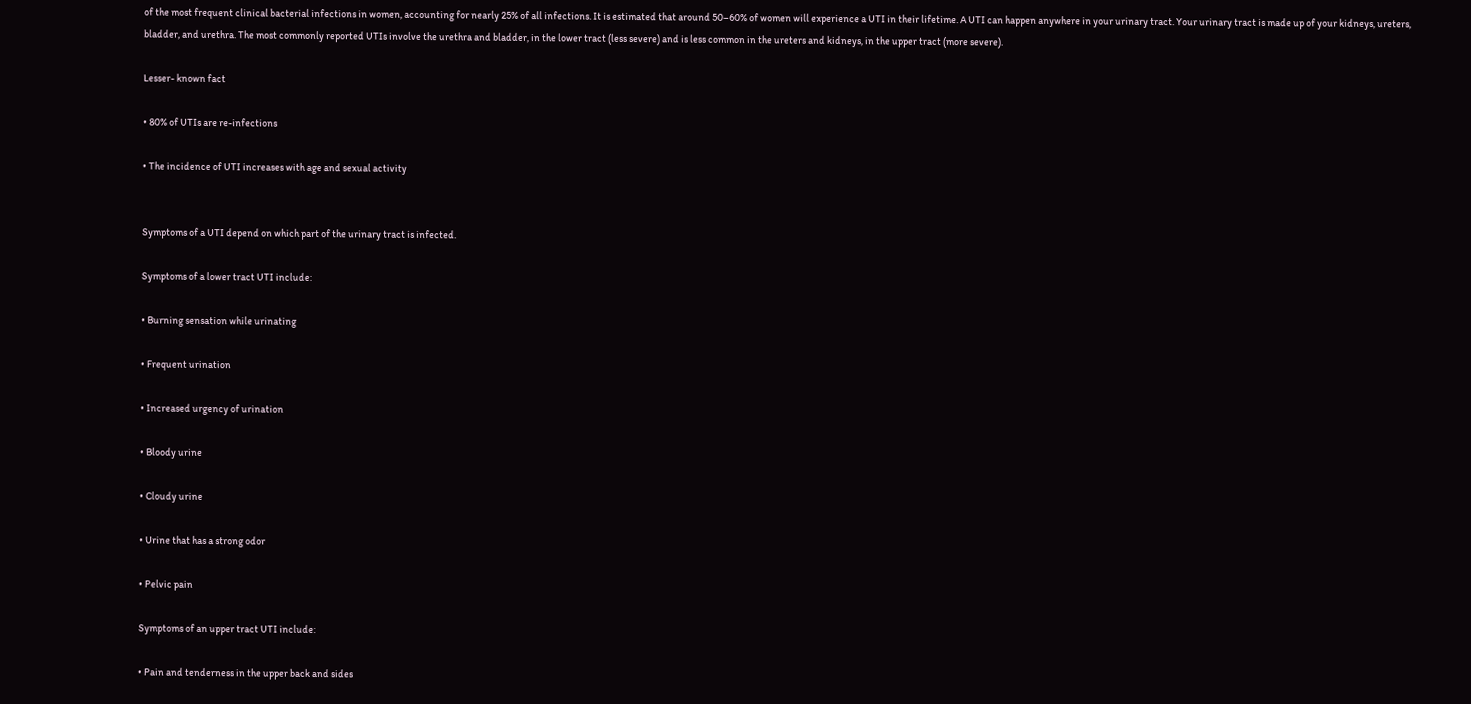of the most frequent clinical bacterial infections in women, accounting for nearly 25% of all infections. It is estimated that around 50–60% of women will experience a UTI in their lifetime. A UTI can happen anywhere in your urinary tract. Your urinary tract is made up of your kidneys, ureters, bladder, and urethra. The most commonly reported UTIs involve the urethra and bladder, in the lower tract (less severe) and is less common in the ureters and kidneys, in the upper tract (more severe).

Lesser- known fact

• 80% of UTIs are re-infections

• The incidence of UTI increases with age and sexual activity


Symptoms of a UTI depend on which part of the urinary tract is infected.

Symptoms of a lower tract UTI include:

• Burning sensation while urinating

• Frequent urination

• Increased urgency of urination

• Bloody urine

• Cloudy urine

• Urine that has a strong odor

• Pelvic pain

Symptoms of an upper tract UTI include:

• Pain and tenderness in the upper back and sides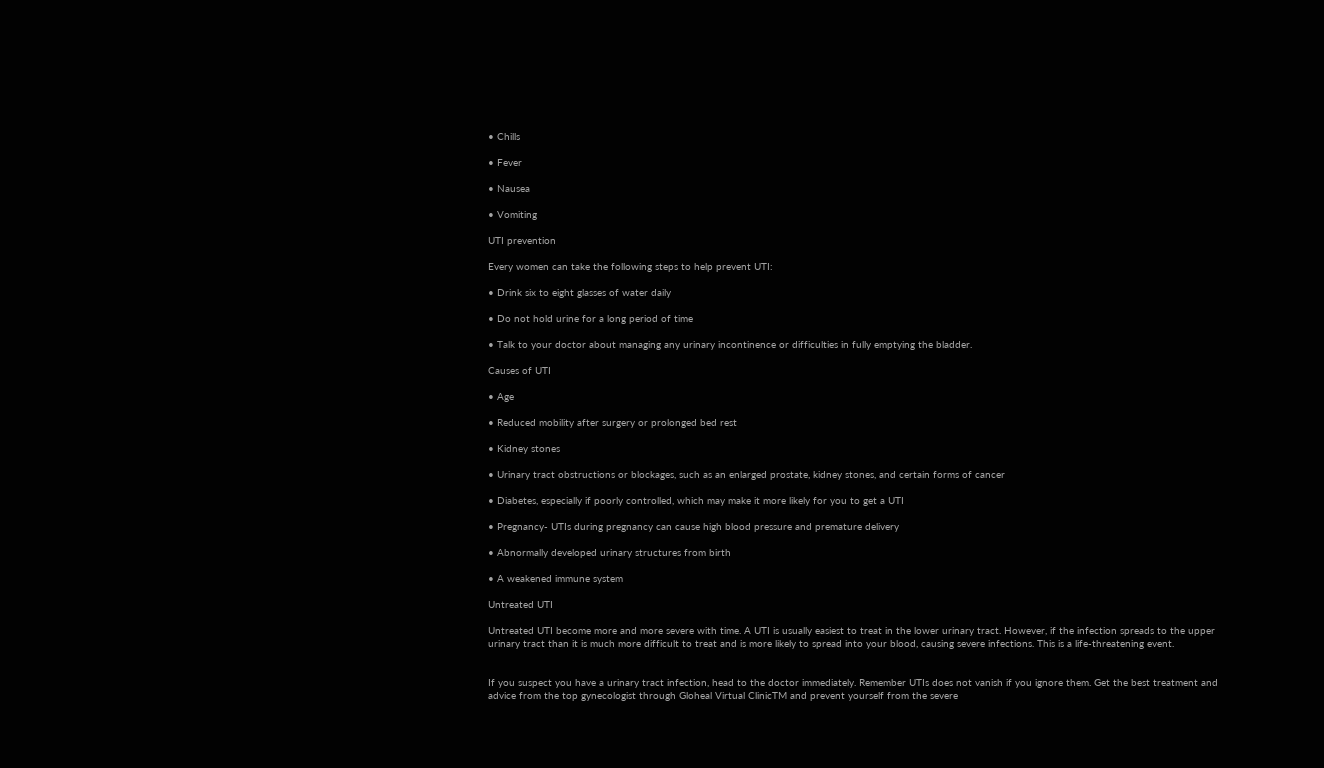• Chills

• Fever

• Nausea

• Vomiting

UTI prevention

Every women can take the following steps to help prevent UTI:

• Drink six to eight glasses of water daily

• Do not hold urine for a long period of time

• Talk to your doctor about managing any urinary incontinence or difficulties in fully emptying the bladder.

Causes of UTI

• Age

• Reduced mobility after surgery or prolonged bed rest

• Kidney stones

• Urinary tract obstructions or blockages, such as an enlarged prostate, kidney stones, and certain forms of cancer

• Diabetes, especially if poorly controlled, which may make it more likely for you to get a UTI

• Pregnancy- UTIs during pregnancy can cause high blood pressure and premature delivery

• Abnormally developed urinary structures from birth

• A weakened immune system

Untreated UTI

Untreated UTI become more and more severe with time. A UTI is usually easiest to treat in the lower urinary tract. However, if the infection spreads to the upper urinary tract than it is much more difficult to treat and is more likely to spread into your blood, causing severe infections. This is a life-threatening event.


If you suspect you have a urinary tract infection, head to the doctor immediately. Remember UTIs does not vanish if you ignore them. Get the best treatment and advice from the top gynecologist through Gloheal Virtual ClinicTM and prevent yourself from the severe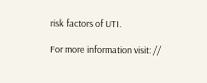risk factors of UTI.

For more information visit: //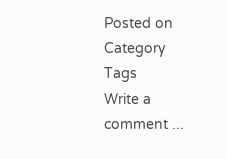Posted on    Category     Tags
Write a comment ...